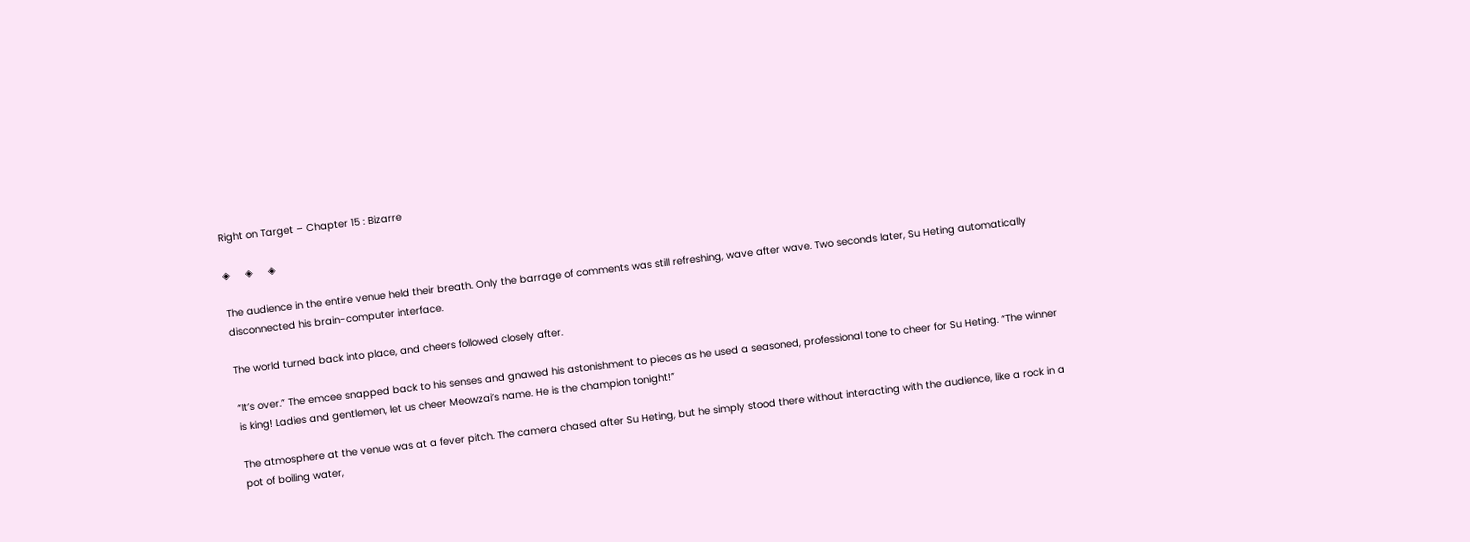Right on Target – Chapter 15 : Bizarre

◈     ◈     ◈

The audience in the entire venue held their breath. Only the barrage of comments was still refreshing, wave after wave. Two seconds later, Su Heting automatically disconnected his brain-computer interface.

The world turned back into place, and cheers followed closely after.

“It’s over.” The emcee snapped back to his senses and gnawed his astonishment to pieces as he used a seasoned, professional tone to cheer for Su Heting. “The winner is king! Ladies and gentlemen, let us cheer Meowzai’s name. He is the champion tonight!”

The atmosphere at the venue was at a fever pitch. The camera chased after Su Heting, but he simply stood there without interacting with the audience, like a rock in a pot of boiling water,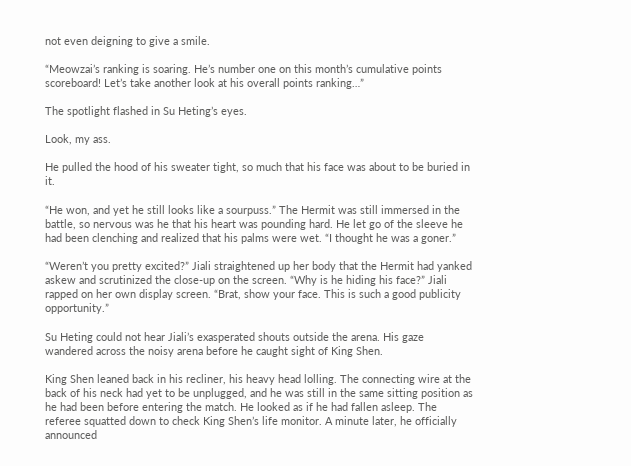not even deigning to give a smile.

“Meowzai’s ranking is soaring. He’s number one on this month’s cumulative points scoreboard! Let’s take another look at his overall points ranking…”

The spotlight flashed in Su Heting’s eyes.

Look, my ass.

He pulled the hood of his sweater tight, so much that his face was about to be buried in it.

“He won, and yet he still looks like a sourpuss.” The Hermit was still immersed in the battle, so nervous was he that his heart was pounding hard. He let go of the sleeve he had been clenching and realized that his palms were wet. “I thought he was a goner.”

“Weren’t you pretty excited?” Jiali straightened up her body that the Hermit had yanked askew and scrutinized the close-up on the screen. “Why is he hiding his face?” Jiali rapped on her own display screen. “Brat, show your face. This is such a good publicity opportunity.”

Su Heting could not hear Jiali’s exasperated shouts outside the arena. His gaze wandered across the noisy arena before he caught sight of King Shen.

King Shen leaned back in his recliner, his heavy head lolling. The connecting wire at the back of his neck had yet to be unplugged, and he was still in the same sitting position as he had been before entering the match. He looked as if he had fallen asleep. The referee squatted down to check King Shen’s life monitor. A minute later, he officially announced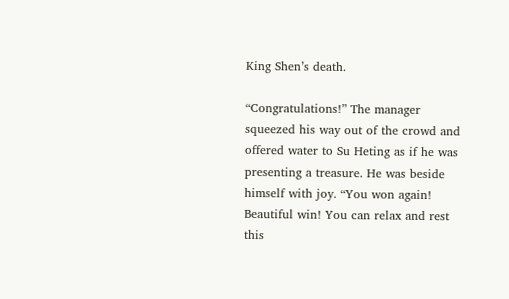King Shen’s death.

“Congratulations!” The manager squeezed his way out of the crowd and offered water to Su Heting as if he was presenting a treasure. He was beside himself with joy. “You won again! Beautiful win! You can relax and rest this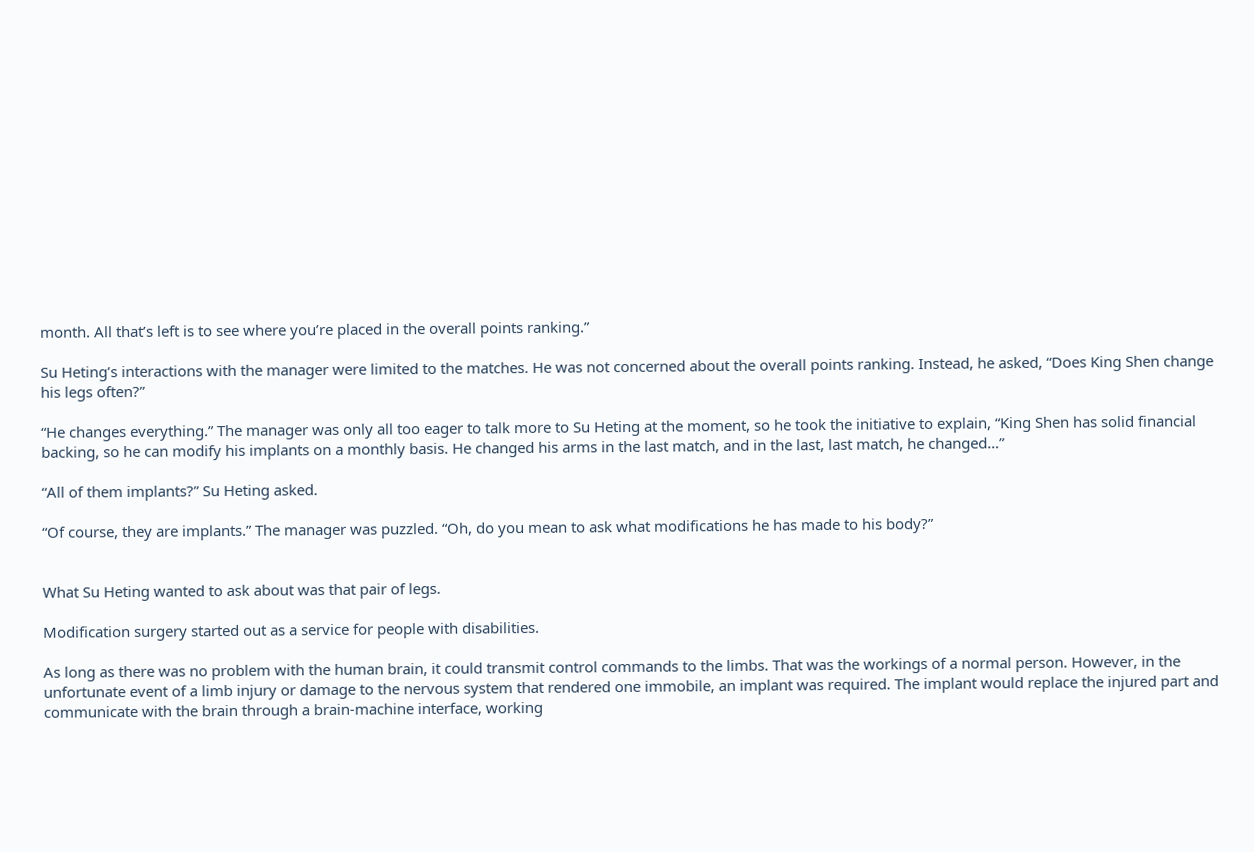month. All that’s left is to see where you’re placed in the overall points ranking.”

Su Heting’s interactions with the manager were limited to the matches. He was not concerned about the overall points ranking. Instead, he asked, “Does King Shen change his legs often?”

“He changes everything.” The manager was only all too eager to talk more to Su Heting at the moment, so he took the initiative to explain, “King Shen has solid financial backing, so he can modify his implants on a monthly basis. He changed his arms in the last match, and in the last, last match, he changed…”

“All of them implants?” Su Heting asked.

“Of course, they are implants.” The manager was puzzled. “Oh, do you mean to ask what modifications he has made to his body?”


What Su Heting wanted to ask about was that pair of legs.

Modification surgery started out as a service for people with disabilities.

As long as there was no problem with the human brain, it could transmit control commands to the limbs. That was the workings of a normal person. However, in the unfortunate event of a limb injury or damage to the nervous system that rendered one immobile, an implant was required. The implant would replace the injured part and communicate with the brain through a brain-machine interface, working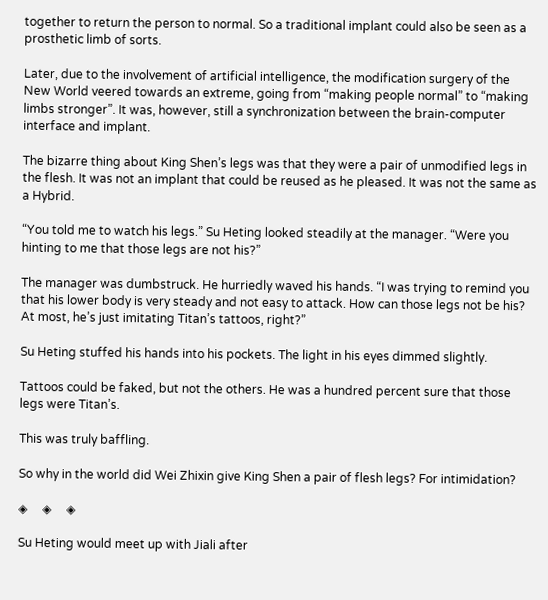together to return the person to normal. So a traditional implant could also be seen as a prosthetic limb of sorts.

Later, due to the involvement of artificial intelligence, the modification surgery of the New World veered towards an extreme, going from “making people normal” to “making limbs stronger”. It was, however, still a synchronization between the brain-computer interface and implant.

The bizarre thing about King Shen’s legs was that they were a pair of unmodified legs in the flesh. It was not an implant that could be reused as he pleased. It was not the same as a Hybrid.

“You told me to watch his legs.” Su Heting looked steadily at the manager. “Were you hinting to me that those legs are not his?”

The manager was dumbstruck. He hurriedly waved his hands. “I was trying to remind you that his lower body is very steady and not easy to attack. How can those legs not be his? At most, he’s just imitating Titan’s tattoos, right?”

Su Heting stuffed his hands into his pockets. The light in his eyes dimmed slightly.

Tattoos could be faked, but not the others. He was a hundred percent sure that those legs were Titan’s.

This was truly baffling.

So why in the world did Wei Zhixin give King Shen a pair of flesh legs? For intimidation?

◈     ◈     ◈

Su Heting would meet up with Jiali after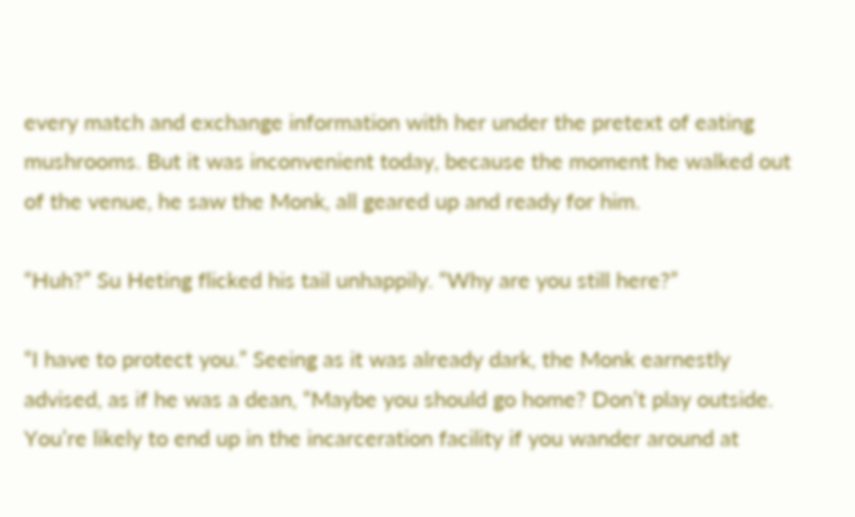every match and exchange information with her under the pretext of eating mushrooms. But it was inconvenient today, because the moment he walked out of the venue, he saw the Monk, all geared up and ready for him.

“Huh?” Su Heting flicked his tail unhappily. “Why are you still here?”

“I have to protect you.” Seeing as it was already dark, the Monk earnestly advised, as if he was a dean, “Maybe you should go home? Don’t play outside. You’re likely to end up in the incarceration facility if you wander around at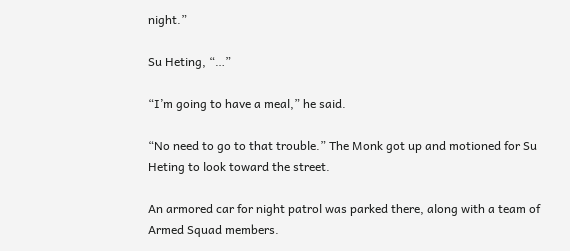night.”

Su Heting, “…”

“I’m going to have a meal,” he said.

“No need to go to that trouble.” The Monk got up and motioned for Su Heting to look toward the street.

An armored car for night patrol was parked there, along with a team of Armed Squad members.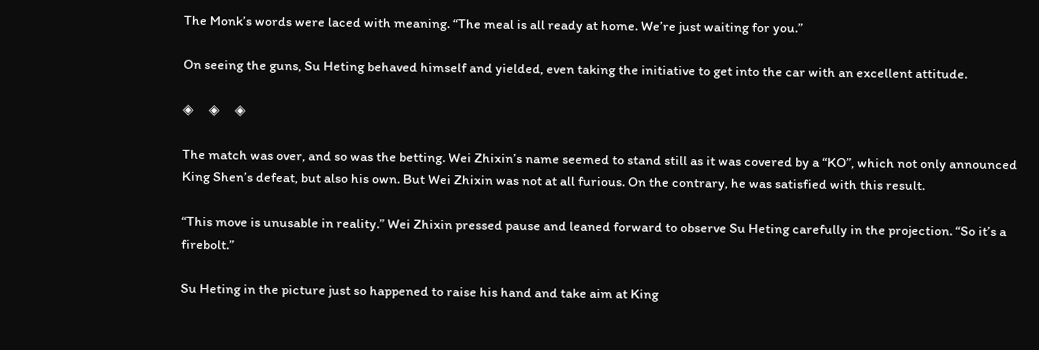The Monk’s words were laced with meaning. “The meal is all ready at home. We’re just waiting for you.”

On seeing the guns, Su Heting behaved himself and yielded, even taking the initiative to get into the car with an excellent attitude.

◈     ◈     ◈

The match was over, and so was the betting. Wei Zhixin’s name seemed to stand still as it was covered by a “KO”, which not only announced King Shen’s defeat, but also his own. But Wei Zhixin was not at all furious. On the contrary, he was satisfied with this result.

“This move is unusable in reality.” Wei Zhixin pressed pause and leaned forward to observe Su Heting carefully in the projection. “So it’s a firebolt.”

Su Heting in the picture just so happened to raise his hand and take aim at King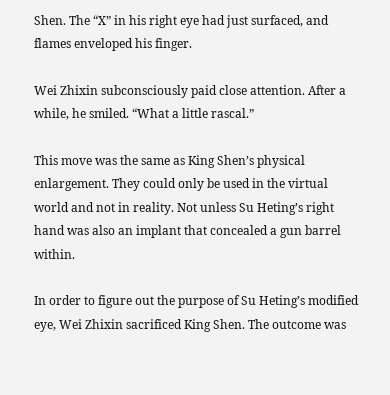Shen. The “X” in his right eye had just surfaced, and flames enveloped his finger.

Wei Zhixin subconsciously paid close attention. After a while, he smiled. “What a little rascal.”

This move was the same as King Shen’s physical enlargement. They could only be used in the virtual world and not in reality. Not unless Su Heting’s right hand was also an implant that concealed a gun barrel within.

In order to figure out the purpose of Su Heting’s modified eye, Wei Zhixin sacrificed King Shen. The outcome was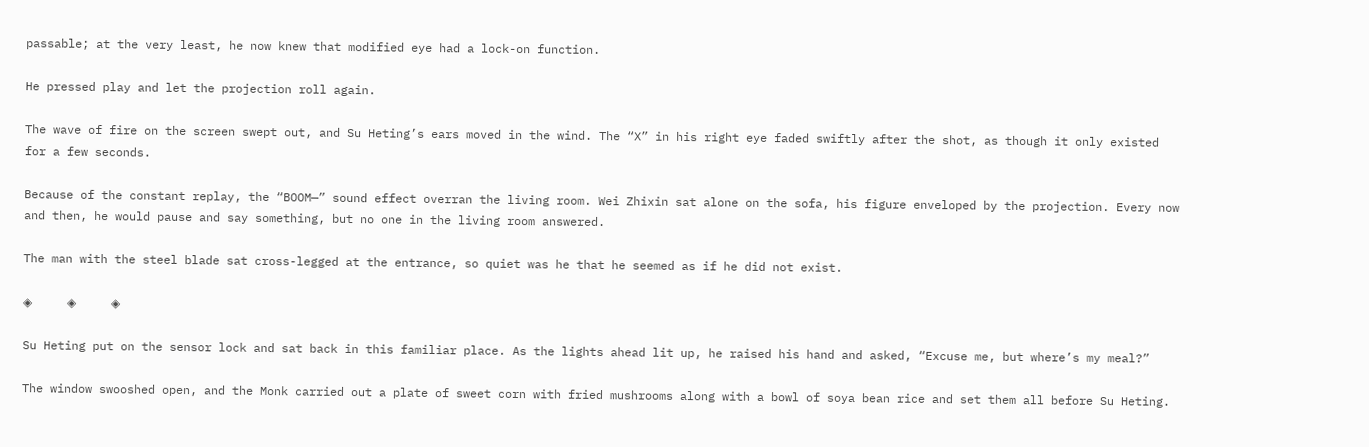passable; at the very least, he now knew that modified eye had a lock-on function.

He pressed play and let the projection roll again.

The wave of fire on the screen swept out, and Su Heting’s ears moved in the wind. The “X” in his right eye faded swiftly after the shot, as though it only existed for a few seconds.

Because of the constant replay, the “BOOM—” sound effect overran the living room. Wei Zhixin sat alone on the sofa, his figure enveloped by the projection. Every now and then, he would pause and say something, but no one in the living room answered.

The man with the steel blade sat cross-legged at the entrance, so quiet was he that he seemed as if he did not exist.

◈     ◈     ◈

Su Heting put on the sensor lock and sat back in this familiar place. As the lights ahead lit up, he raised his hand and asked, “Excuse me, but where’s my meal?”

The window swooshed open, and the Monk carried out a plate of sweet corn with fried mushrooms along with a bowl of soya bean rice and set them all before Su Heting.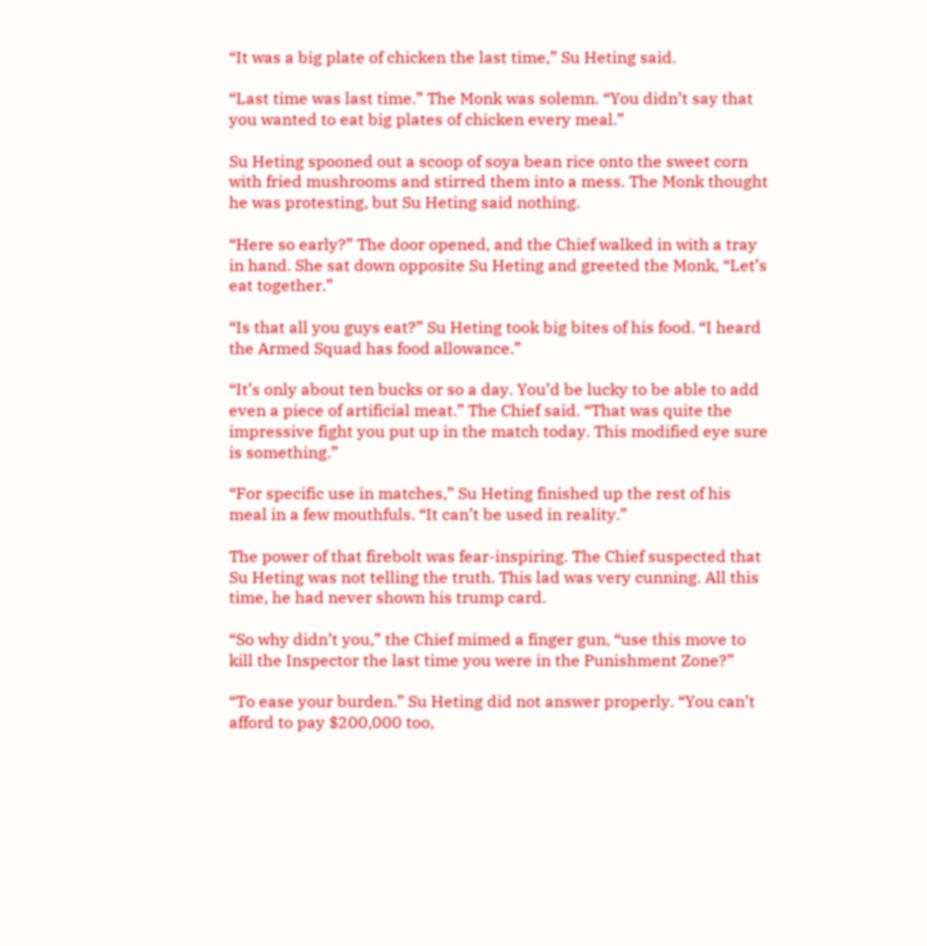“It was a big plate of chicken the last time,” Su Heting said.

“Last time was last time.” The Monk was solemn. “You didn’t say that you wanted to eat big plates of chicken every meal.”

Su Heting spooned out a scoop of soya bean rice onto the sweet corn with fried mushrooms and stirred them into a mess. The Monk thought he was protesting, but Su Heting said nothing.

“Here so early?” The door opened, and the Chief walked in with a tray in hand. She sat down opposite Su Heting and greeted the Monk, “Let’s eat together.”

“Is that all you guys eat?” Su Heting took big bites of his food. “I heard the Armed Squad has food allowance.”

“It’s only about ten bucks or so a day. You’d be lucky to be able to add even a piece of artificial meat.” The Chief said. “That was quite the impressive fight you put up in the match today. This modified eye sure is something.”

“For specific use in matches,” Su Heting finished up the rest of his meal in a few mouthfuls. “It can’t be used in reality.”

The power of that firebolt was fear-inspiring. The Chief suspected that Su Heting was not telling the truth. This lad was very cunning. All this time, he had never shown his trump card.

“So why didn’t you,” the Chief mimed a finger gun, “use this move to kill the Inspector the last time you were in the Punishment Zone?”

“To ease your burden.” Su Heting did not answer properly. “You can’t afford to pay $200,000 too,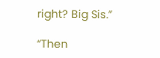right? Big Sis.”

“Then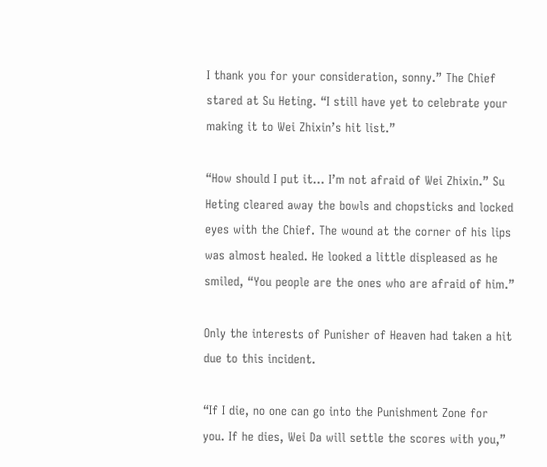I thank you for your consideration, sonny.” The Chief stared at Su Heting. “I still have yet to celebrate your making it to Wei Zhixin’s hit list.”

“How should I put it… I’m not afraid of Wei Zhixin.” Su Heting cleared away the bowls and chopsticks and locked eyes with the Chief. The wound at the corner of his lips was almost healed. He looked a little displeased as he smiled, “You people are the ones who are afraid of him.”

Only the interests of Punisher of Heaven had taken a hit due to this incident.

“If I die, no one can go into the Punishment Zone for you. If he dies, Wei Da will settle the scores with you,”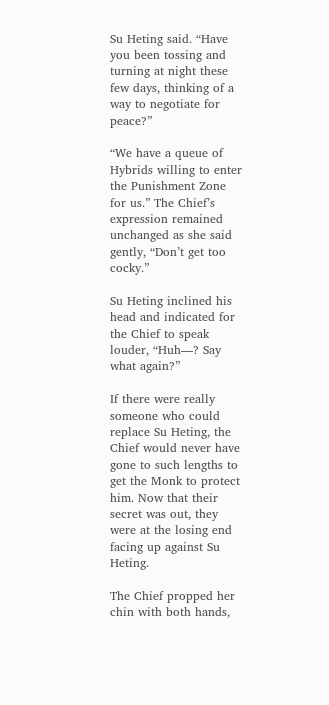Su Heting said. “Have you been tossing and turning at night these few days, thinking of a way to negotiate for peace?”

“We have a queue of Hybrids willing to enter the Punishment Zone for us.” The Chief’s expression remained unchanged as she said gently, “Don’t get too cocky.”

Su Heting inclined his head and indicated for the Chief to speak louder, “Huh—? Say what again?”

If there were really someone who could replace Su Heting, the Chief would never have gone to such lengths to get the Monk to protect him. Now that their secret was out, they were at the losing end facing up against Su Heting.

The Chief propped her chin with both hands,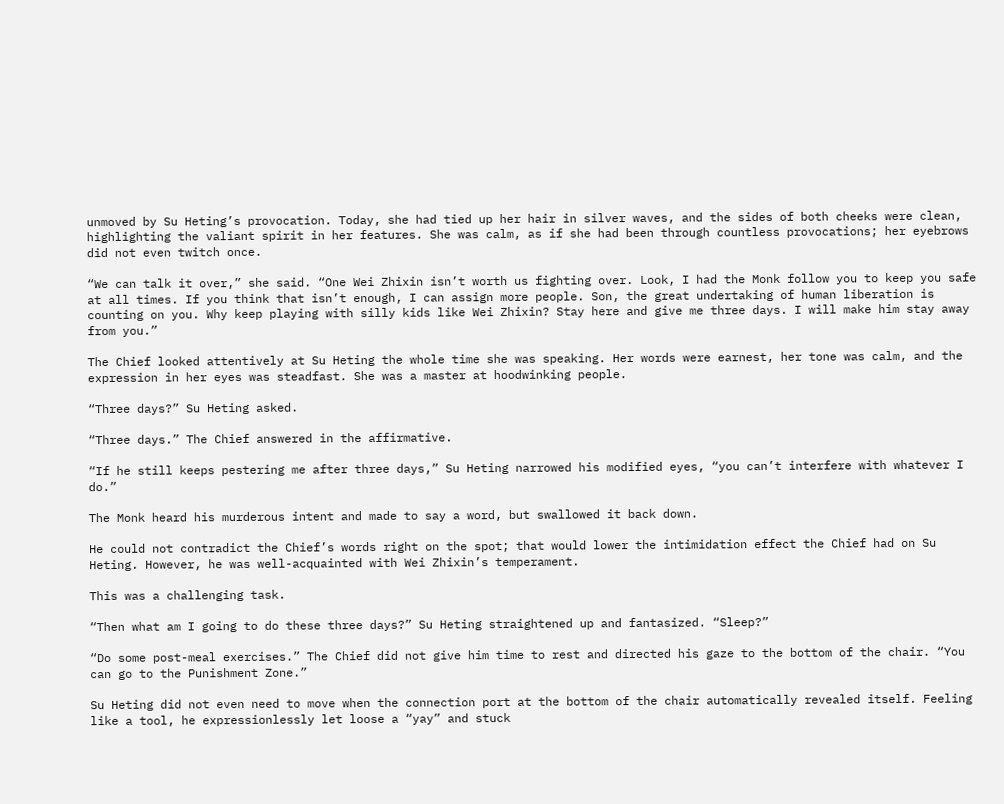unmoved by Su Heting’s provocation. Today, she had tied up her hair in silver waves, and the sides of both cheeks were clean, highlighting the valiant spirit in her features. She was calm, as if she had been through countless provocations; her eyebrows did not even twitch once.

“We can talk it over,” she said. “One Wei Zhixin isn’t worth us fighting over. Look, I had the Monk follow you to keep you safe at all times. If you think that isn’t enough, I can assign more people. Son, the great undertaking of human liberation is counting on you. Why keep playing with silly kids like Wei Zhixin? Stay here and give me three days. I will make him stay away from you.”

The Chief looked attentively at Su Heting the whole time she was speaking. Her words were earnest, her tone was calm, and the expression in her eyes was steadfast. She was a master at hoodwinking people.

“Three days?” Su Heting asked.

“Three days.” The Chief answered in the affirmative.

“If he still keeps pestering me after three days,” Su Heting narrowed his modified eyes, “you can’t interfere with whatever I do.”

The Monk heard his murderous intent and made to say a word, but swallowed it back down.

He could not contradict the Chief’s words right on the spot; that would lower the intimidation effect the Chief had on Su Heting. However, he was well-acquainted with Wei Zhixin’s temperament.

This was a challenging task.

“Then what am I going to do these three days?” Su Heting straightened up and fantasized. “Sleep?”

“Do some post-meal exercises.” The Chief did not give him time to rest and directed his gaze to the bottom of the chair. “You can go to the Punishment Zone.”

Su Heting did not even need to move when the connection port at the bottom of the chair automatically revealed itself. Feeling like a tool, he expressionlessly let loose a “yay” and stuck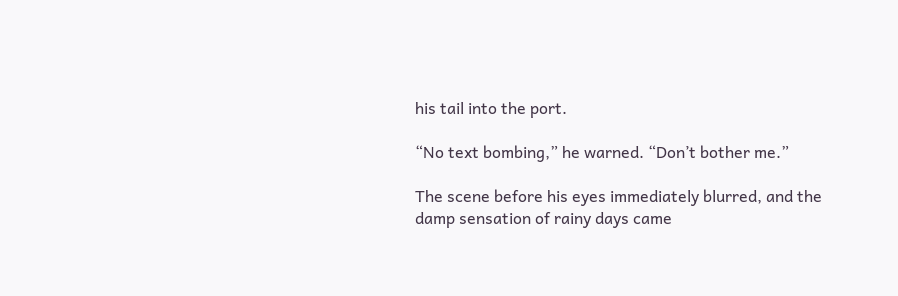his tail into the port.

“No text bombing,” he warned. “Don’t bother me.”

The scene before his eyes immediately blurred, and the damp sensation of rainy days came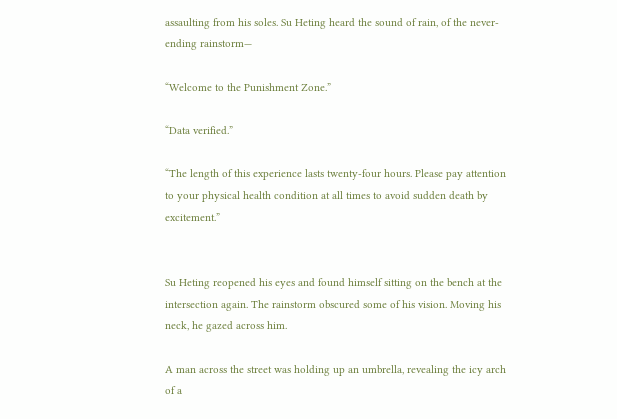assaulting from his soles. Su Heting heard the sound of rain, of the never-ending rainstorm—

“Welcome to the Punishment Zone.”

“Data verified.”

“The length of this experience lasts twenty-four hours. Please pay attention to your physical health condition at all times to avoid sudden death by excitement.”


Su Heting reopened his eyes and found himself sitting on the bench at the intersection again. The rainstorm obscured some of his vision. Moving his neck, he gazed across him.

A man across the street was holding up an umbrella, revealing the icy arch of a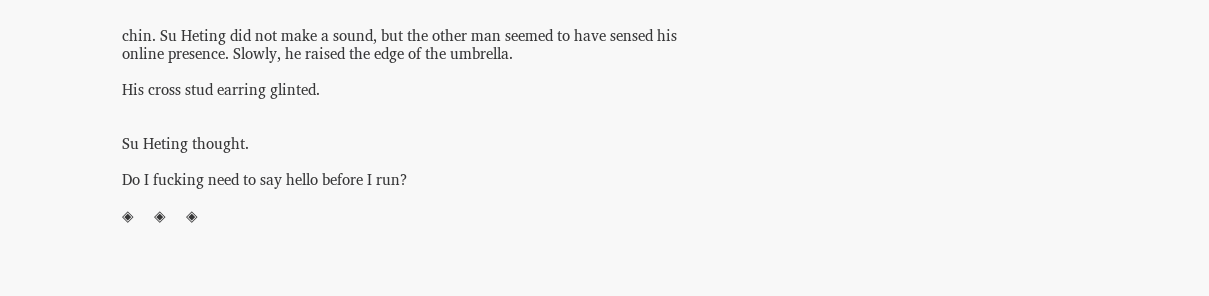chin. Su Heting did not make a sound, but the other man seemed to have sensed his online presence. Slowly, he raised the edge of the umbrella.

His cross stud earring glinted.


Su Heting thought.

Do I fucking need to say hello before I run?

◈     ◈     ◈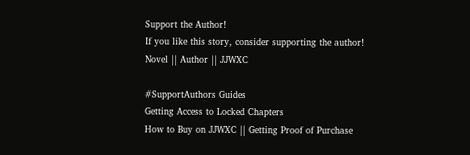Support the Author!
If you like this story, consider supporting the author!
Novel || Author || JJWXC

#SupportAuthors Guides
Getting Access to Locked Chapters
How to Buy on JJWXC || Getting Proof of Purchase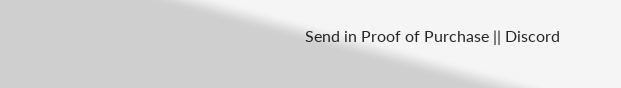Send in Proof of Purchase || Discord